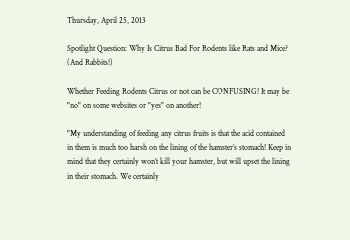Thursday, April 25, 2013

Spotlight Question: Why Is Citrus Bad For Rodents like Rats and Mice? (And Rabbits!)

Whether Feeding Rodents Citrus or not can be CONFUSING! It may be "no" on some websites or "yes" on another!

"My understanding of feeding any citrus fruits is that the acid contained in them is much too harsh on the lining of the hamster’s stomach! Keep in mind that they certainly won’t kill your hamster, but will upset the lining in their stomach. We certainly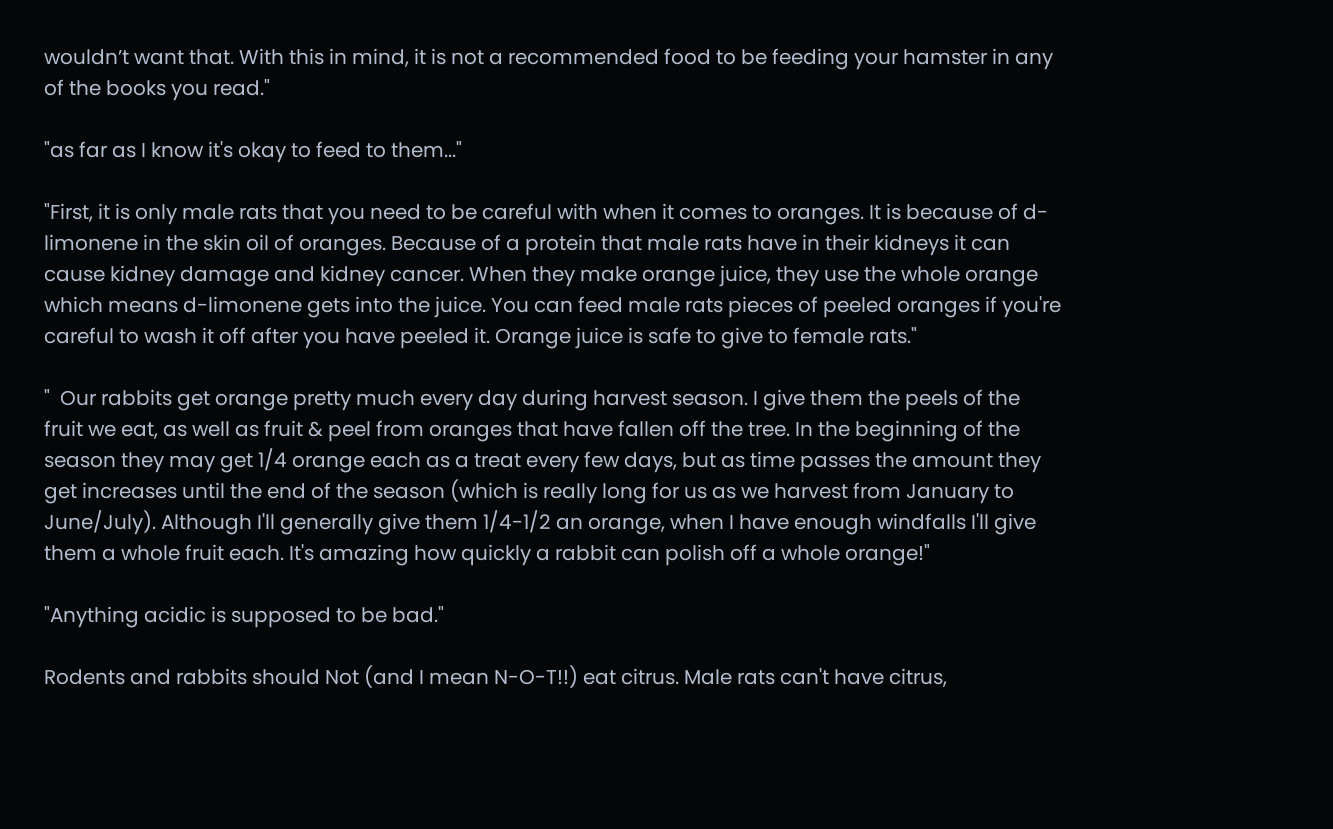wouldn’t want that. With this in mind, it is not a recommended food to be feeding your hamster in any of the books you read."

"as far as I know it's okay to feed to them..."

"First, it is only male rats that you need to be careful with when it comes to oranges. It is because of d-limonene in the skin oil of oranges. Because of a protein that male rats have in their kidneys it can cause kidney damage and kidney cancer. When they make orange juice, they use the whole orange which means d-limonene gets into the juice. You can feed male rats pieces of peeled oranges if you're careful to wash it off after you have peeled it. Orange juice is safe to give to female rats."

"  Our rabbits get orange pretty much every day during harvest season. I give them the peels of the fruit we eat, as well as fruit & peel from oranges that have fallen off the tree. In the beginning of the season they may get 1/4 orange each as a treat every few days, but as time passes the amount they get increases until the end of the season (which is really long for us as we harvest from January to June/July). Although I'll generally give them 1/4-1/2 an orange, when I have enough windfalls I'll give them a whole fruit each. It's amazing how quickly a rabbit can polish off a whole orange!"

"Anything acidic is supposed to be bad."

Rodents and rabbits should Not (and I mean N-O-T!!) eat citrus. Male rats can't have citrus,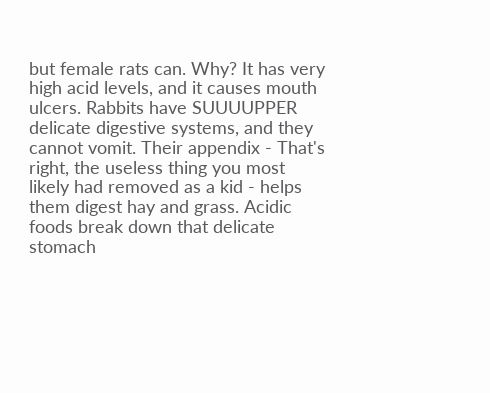but female rats can. Why? It has very high acid levels, and it causes mouth ulcers. Rabbits have SUUUUPPER delicate digestive systems, and they cannot vomit. Their appendix - That's right, the useless thing you most likely had removed as a kid - helps them digest hay and grass. Acidic foods break down that delicate stomach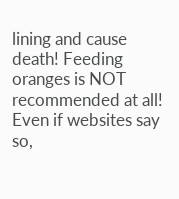lining and cause death! Feeding oranges is NOT recommended at all! Even if websites say so,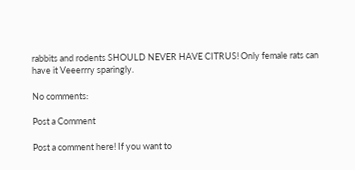rabbits and rodents SHOULD NEVER HAVE CITRUS! Only female rats can have it Veeerrry sparingly.

No comments:

Post a Comment

Post a comment here! If you want to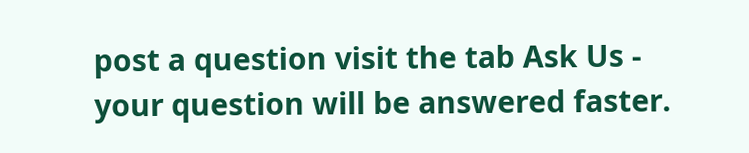post a question visit the tab Ask Us - your question will be answered faster.